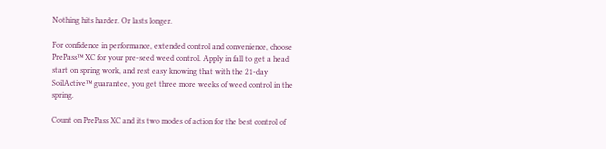Nothing hits harder. Or lasts longer.

For confidence in performance, extended control and convenience, choose PrePass™ XC for your pre-seed weed control. Apply in fall to get a head start on spring work, and rest easy knowing that with the 21-day SoilActive™ guarantee, you get three more weeks of weed control in the spring.

Count on PrePass XC and its two modes of action for the best control of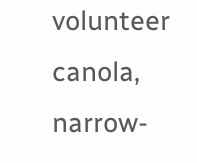volunteer canola, narrow-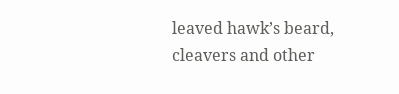leaved hawk’s beard, cleavers and other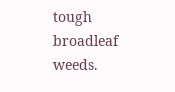tough broadleaf weeds.